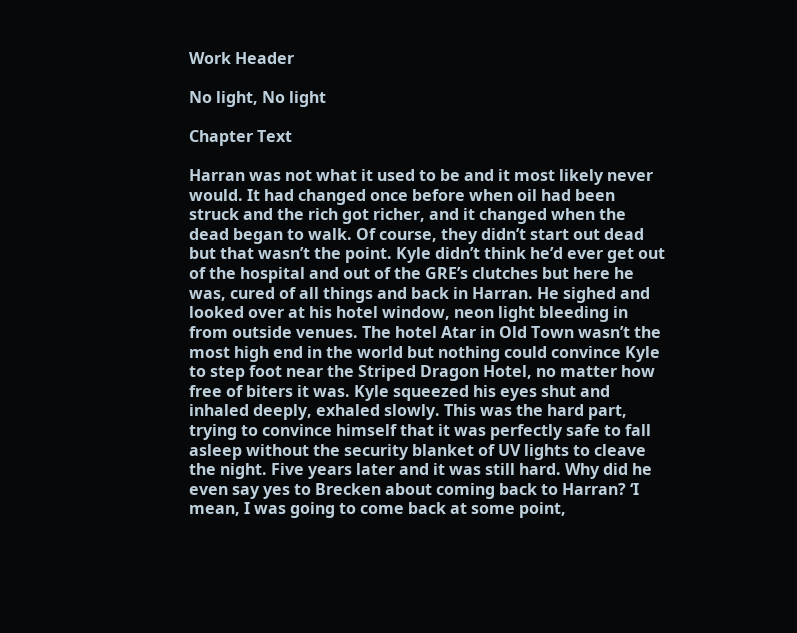Work Header

No light, No light

Chapter Text

Harran was not what it used to be and it most likely never would. It had changed once before when oil had been struck and the rich got richer, and it changed when the dead began to walk. Of course, they didn’t start out dead but that wasn’t the point. Kyle didn’t think he’d ever get out of the hospital and out of the GRE’s clutches but here he was, cured of all things and back in Harran. He sighed and looked over at his hotel window, neon light bleeding in from outside venues. The hotel Atar in Old Town wasn’t the most high end in the world but nothing could convince Kyle to step foot near the Striped Dragon Hotel, no matter how free of biters it was. Kyle squeezed his eyes shut and inhaled deeply, exhaled slowly. This was the hard part, trying to convince himself that it was perfectly safe to fall asleep without the security blanket of UV lights to cleave the night. Five years later and it was still hard. Why did he even say yes to Brecken about coming back to Harran? ‘I mean, I was going to come back at some point,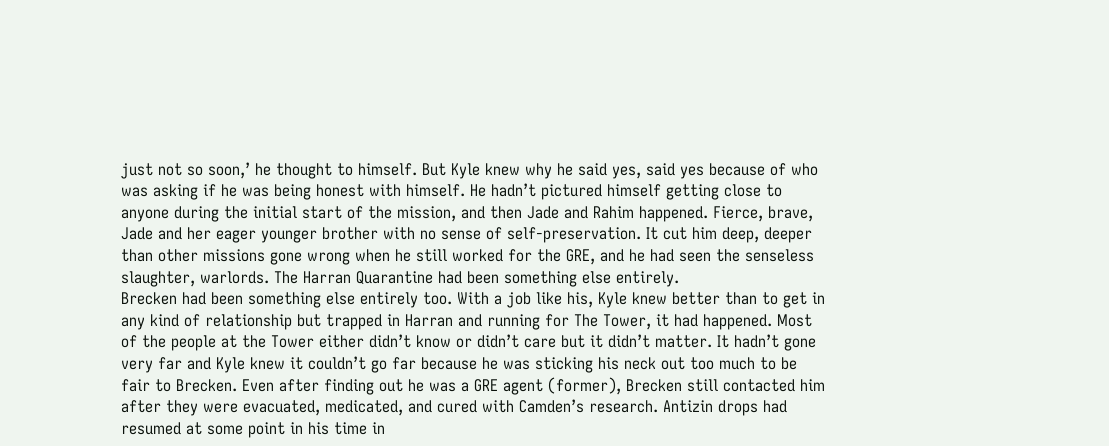just not so soon,’ he thought to himself. But Kyle knew why he said yes, said yes because of who was asking if he was being honest with himself. He hadn’t pictured himself getting close to anyone during the initial start of the mission, and then Jade and Rahim happened. Fierce, brave, Jade and her eager younger brother with no sense of self-preservation. It cut him deep, deeper than other missions gone wrong when he still worked for the GRE, and he had seen the senseless slaughter, warlords. The Harran Quarantine had been something else entirely.
Brecken had been something else entirely too. With a job like his, Kyle knew better than to get in any kind of relationship but trapped in Harran and running for The Tower, it had happened. Most of the people at the Tower either didn’t know or didn’t care but it didn’t matter. It hadn’t gone very far and Kyle knew it couldn’t go far because he was sticking his neck out too much to be fair to Brecken. Even after finding out he was a GRE agent (former), Brecken still contacted him after they were evacuated, medicated, and cured with Camden’s research. Antizin drops had resumed at some point in his time in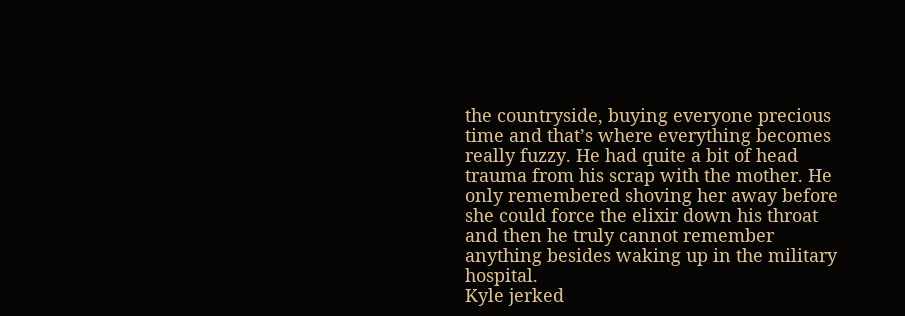the countryside, buying everyone precious time and that’s where everything becomes really fuzzy. He had quite a bit of head trauma from his scrap with the mother. He only remembered shoving her away before she could force the elixir down his throat and then he truly cannot remember anything besides waking up in the military hospital.
Kyle jerked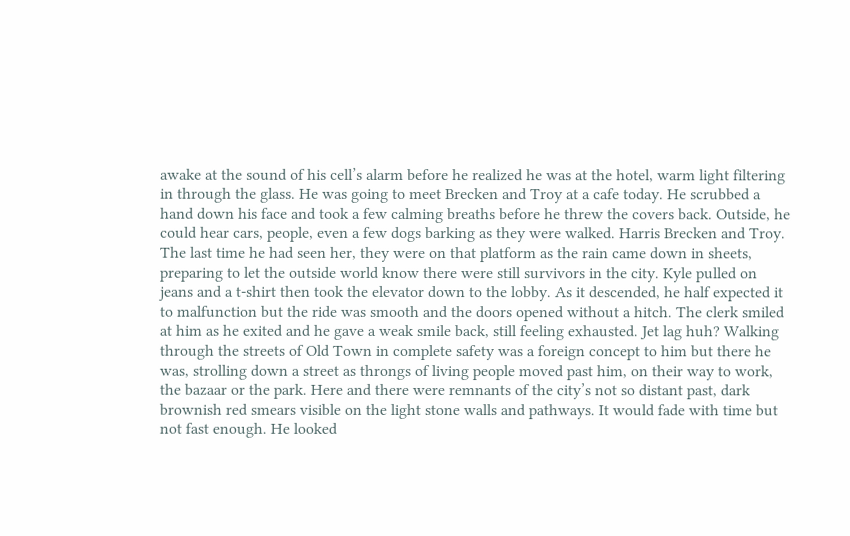awake at the sound of his cell’s alarm before he realized he was at the hotel, warm light filtering in through the glass. He was going to meet Brecken and Troy at a cafe today. He scrubbed a hand down his face and took a few calming breaths before he threw the covers back. Outside, he could hear cars, people, even a few dogs barking as they were walked. Harris Brecken and Troy. The last time he had seen her, they were on that platform as the rain came down in sheets, preparing to let the outside world know there were still survivors in the city. Kyle pulled on jeans and a t-shirt then took the elevator down to the lobby. As it descended, he half expected it to malfunction but the ride was smooth and the doors opened without a hitch. The clerk smiled at him as he exited and he gave a weak smile back, still feeling exhausted. Jet lag huh? Walking through the streets of Old Town in complete safety was a foreign concept to him but there he was, strolling down a street as throngs of living people moved past him, on their way to work, the bazaar or the park. Here and there were remnants of the city’s not so distant past, dark brownish red smears visible on the light stone walls and pathways. It would fade with time but not fast enough. He looked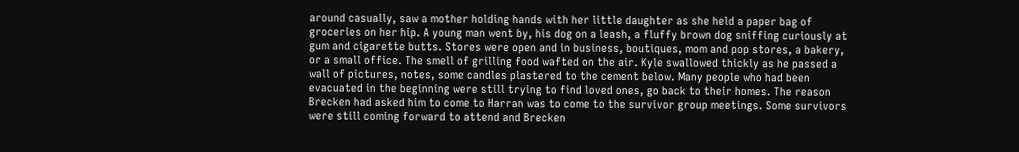around casually, saw a mother holding hands with her little daughter as she held a paper bag of groceries on her hip. A young man went by, his dog on a leash, a fluffy brown dog sniffing curiously at gum and cigarette butts. Stores were open and in business, boutiques, mom and pop stores, a bakery, or a small office. The smell of grilling food wafted on the air. Kyle swallowed thickly as he passed a wall of pictures, notes, some candles plastered to the cement below. Many people who had been evacuated in the beginning were still trying to find loved ones, go back to their homes. The reason Brecken had asked him to come to Harran was to come to the survivor group meetings. Some survivors were still coming forward to attend and Brecken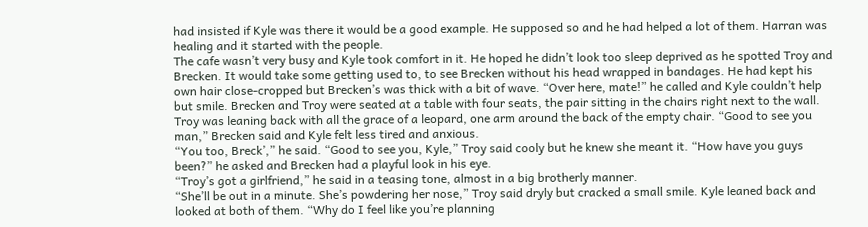had insisted if Kyle was there it would be a good example. He supposed so and he had helped a lot of them. Harran was healing and it started with the people.
The cafe wasn’t very busy and Kyle took comfort in it. He hoped he didn’t look too sleep deprived as he spotted Troy and Brecken. It would take some getting used to, to see Brecken without his head wrapped in bandages. He had kept his own hair close-cropped but Brecken’s was thick with a bit of wave. “Over here, mate!” he called and Kyle couldn’t help but smile. Brecken and Troy were seated at a table with four seats, the pair sitting in the chairs right next to the wall. Troy was leaning back with all the grace of a leopard, one arm around the back of the empty chair. “Good to see you man,” Brecken said and Kyle felt less tired and anxious.
“You too, Breck’,” he said. “Good to see you, Kyle,” Troy said cooly but he knew she meant it. “How have you guys been?” he asked and Brecken had a playful look in his eye.
“Troy’s got a girlfriend,” he said in a teasing tone, almost in a big brotherly manner.
“She’ll be out in a minute. She’s powdering her nose,” Troy said dryly but cracked a small smile. Kyle leaned back and looked at both of them. “Why do I feel like you’re planning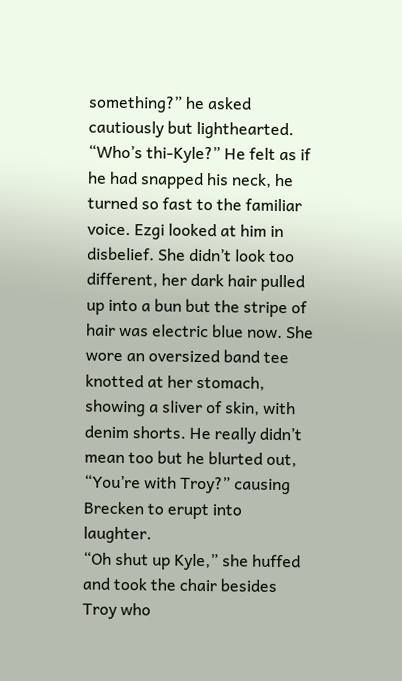something?” he asked cautiously but lighthearted. “Who’s thi-Kyle?” He felt as if he had snapped his neck, he turned so fast to the familiar voice. Ezgi looked at him in disbelief. She didn’t look too different, her dark hair pulled up into a bun but the stripe of hair was electric blue now. She wore an oversized band tee knotted at her stomach, showing a sliver of skin, with denim shorts. He really didn’t mean too but he blurted out, “You’re with Troy?” causing Brecken to erupt into laughter.
“Oh shut up Kyle,” she huffed and took the chair besides Troy who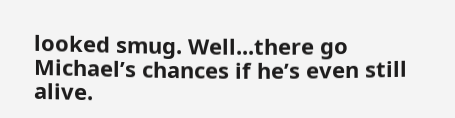looked smug. Well...there go Michael’s chances if he’s even still alive.